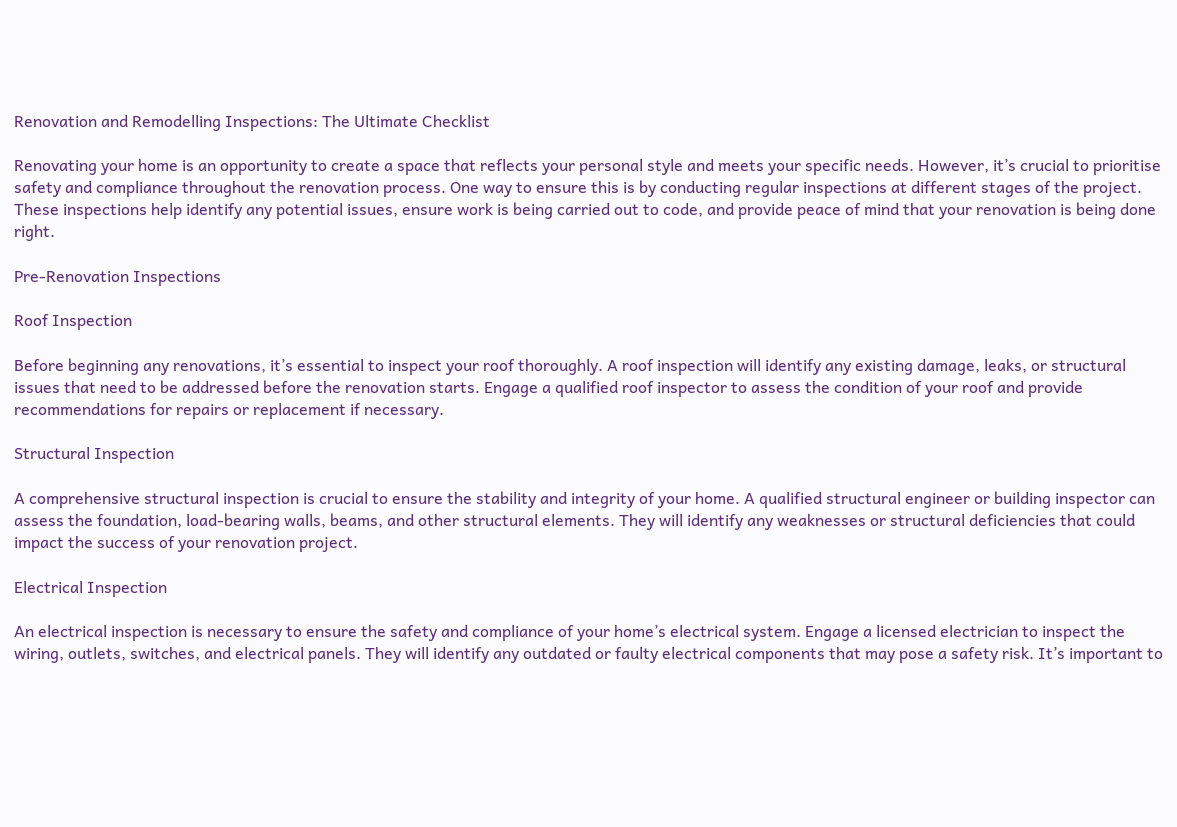Renovation and Remodelling Inspections: The Ultimate Checklist

Renovating your home is an opportunity to create a space that reflects your personal style and meets your specific needs. However, it’s crucial to prioritise safety and compliance throughout the renovation process. One way to ensure this is by conducting regular inspections at different stages of the project. These inspections help identify any potential issues, ensure work is being carried out to code, and provide peace of mind that your renovation is being done right.

Pre-Renovation Inspections

Roof Inspection

Before beginning any renovations, it’s essential to inspect your roof thoroughly. A roof inspection will identify any existing damage, leaks, or structural issues that need to be addressed before the renovation starts. Engage a qualified roof inspector to assess the condition of your roof and provide recommendations for repairs or replacement if necessary.

Structural Inspection

A comprehensive structural inspection is crucial to ensure the stability and integrity of your home. A qualified structural engineer or building inspector can assess the foundation, load-bearing walls, beams, and other structural elements. They will identify any weaknesses or structural deficiencies that could impact the success of your renovation project.

Electrical Inspection

An electrical inspection is necessary to ensure the safety and compliance of your home’s electrical system. Engage a licensed electrician to inspect the wiring, outlets, switches, and electrical panels. They will identify any outdated or faulty electrical components that may pose a safety risk. It’s important to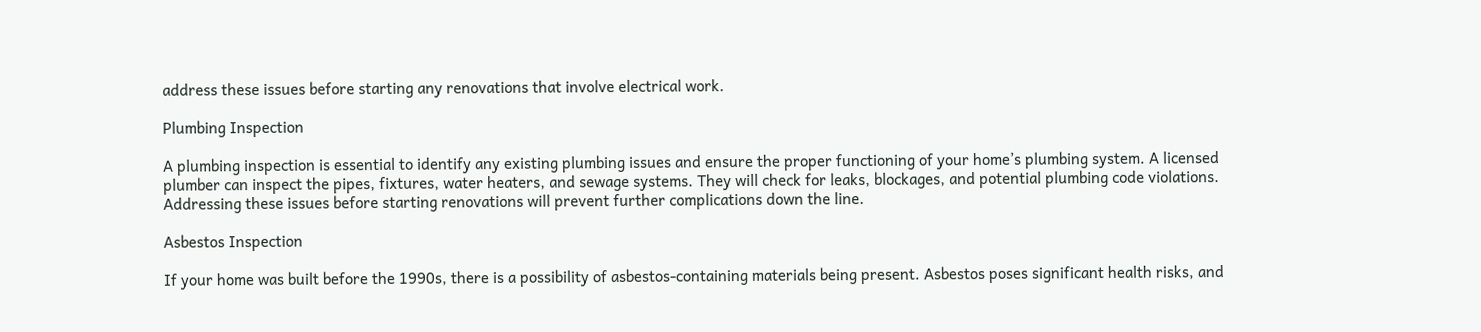address these issues before starting any renovations that involve electrical work.

Plumbing Inspection

A plumbing inspection is essential to identify any existing plumbing issues and ensure the proper functioning of your home’s plumbing system. A licensed plumber can inspect the pipes, fixtures, water heaters, and sewage systems. They will check for leaks, blockages, and potential plumbing code violations. Addressing these issues before starting renovations will prevent further complications down the line.

Asbestos Inspection

If your home was built before the 1990s, there is a possibility of asbestos-containing materials being present. Asbestos poses significant health risks, and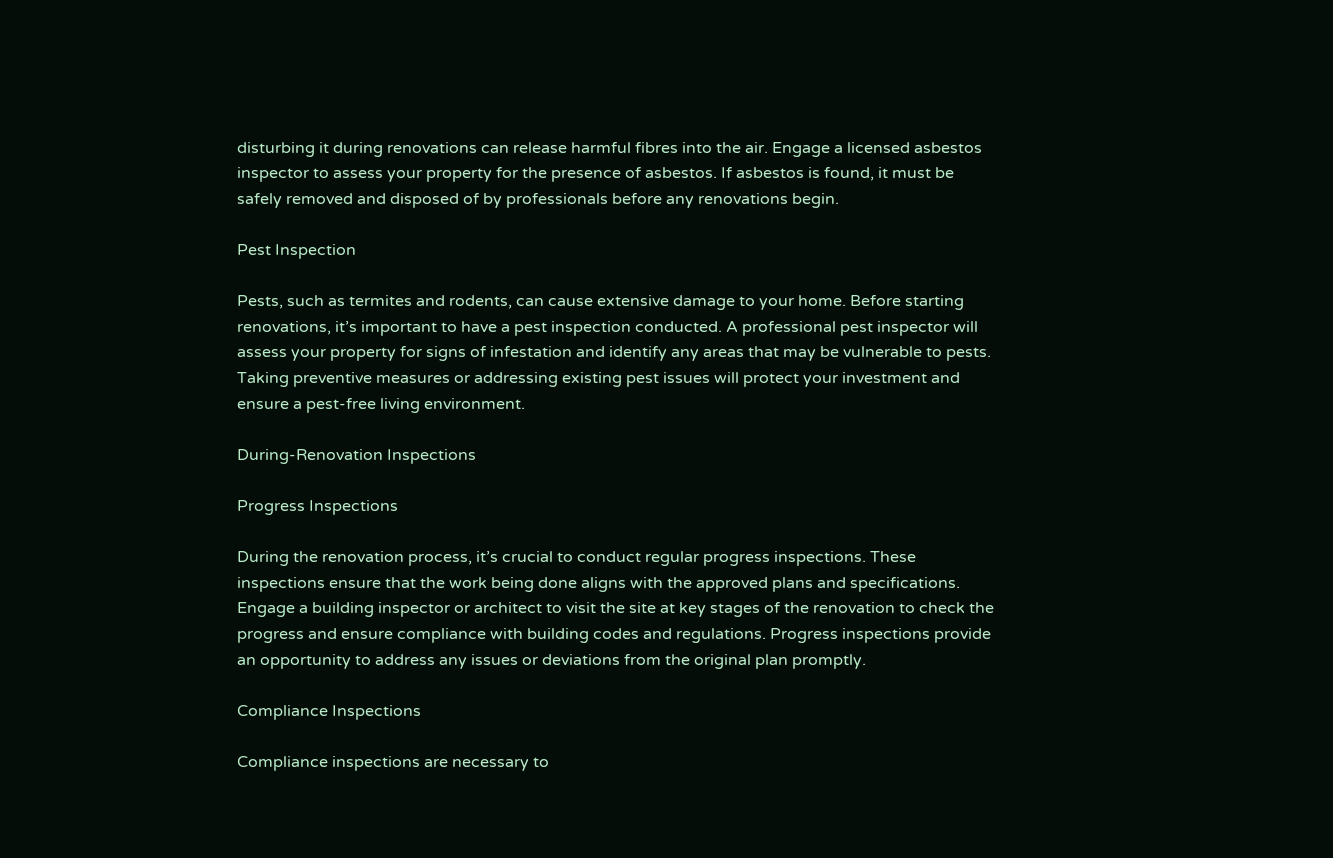disturbing it during renovations can release harmful fibres into the air. Engage a licensed asbestos inspector to assess your property for the presence of asbestos. If asbestos is found, it must be safely removed and disposed of by professionals before any renovations begin.

Pest Inspection

Pests, such as termites and rodents, can cause extensive damage to your home. Before starting renovations, it’s important to have a pest inspection conducted. A professional pest inspector will assess your property for signs of infestation and identify any areas that may be vulnerable to pests. Taking preventive measures or addressing existing pest issues will protect your investment and ensure a pest-free living environment.

During-Renovation Inspections

Progress Inspections

During the renovation process, it’s crucial to conduct regular progress inspections. These inspections ensure that the work being done aligns with the approved plans and specifications. Engage a building inspector or architect to visit the site at key stages of the renovation to check the progress and ensure compliance with building codes and regulations. Progress inspections provide an opportunity to address any issues or deviations from the original plan promptly.

Compliance Inspections

Compliance inspections are necessary to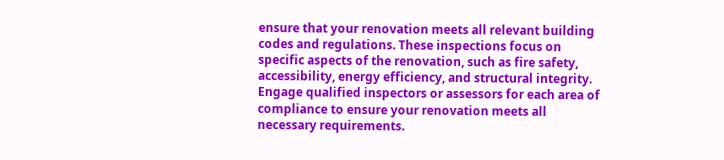ensure that your renovation meets all relevant building codes and regulations. These inspections focus on specific aspects of the renovation, such as fire safety, accessibility, energy efficiency, and structural integrity. Engage qualified inspectors or assessors for each area of compliance to ensure your renovation meets all necessary requirements.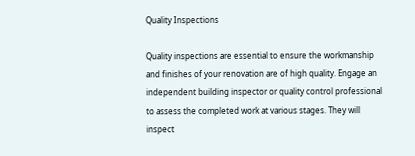Quality Inspections

Quality inspections are essential to ensure the workmanship and finishes of your renovation are of high quality. Engage an independent building inspector or quality control professional to assess the completed work at various stages. They will inspect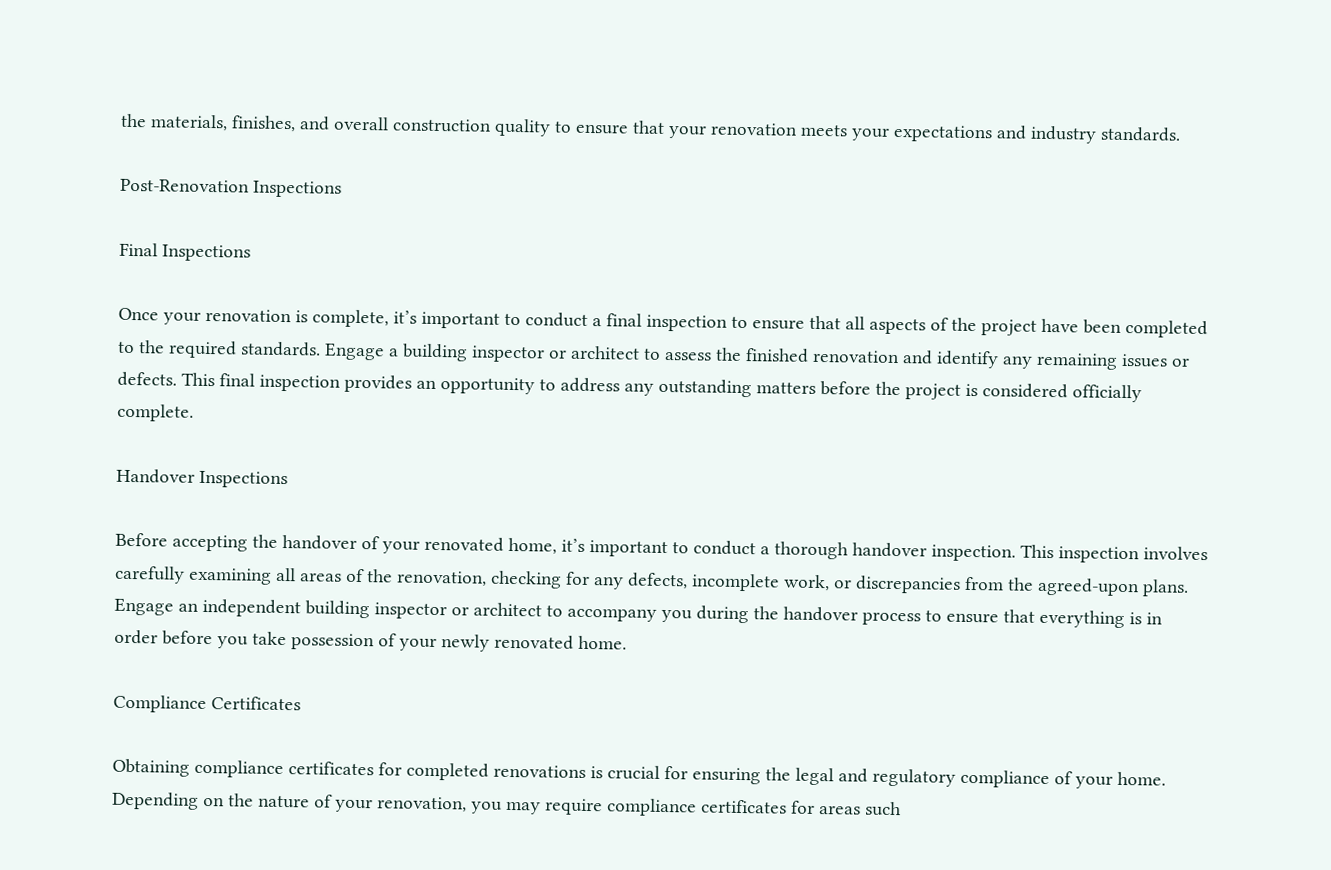the materials, finishes, and overall construction quality to ensure that your renovation meets your expectations and industry standards.

Post-Renovation Inspections

Final Inspections

Once your renovation is complete, it’s important to conduct a final inspection to ensure that all aspects of the project have been completed to the required standards. Engage a building inspector or architect to assess the finished renovation and identify any remaining issues or defects. This final inspection provides an opportunity to address any outstanding matters before the project is considered officially complete.

Handover Inspections

Before accepting the handover of your renovated home, it’s important to conduct a thorough handover inspection. This inspection involves carefully examining all areas of the renovation, checking for any defects, incomplete work, or discrepancies from the agreed-upon plans. Engage an independent building inspector or architect to accompany you during the handover process to ensure that everything is in order before you take possession of your newly renovated home.

Compliance Certificates

Obtaining compliance certificates for completed renovations is crucial for ensuring the legal and regulatory compliance of your home. Depending on the nature of your renovation, you may require compliance certificates for areas such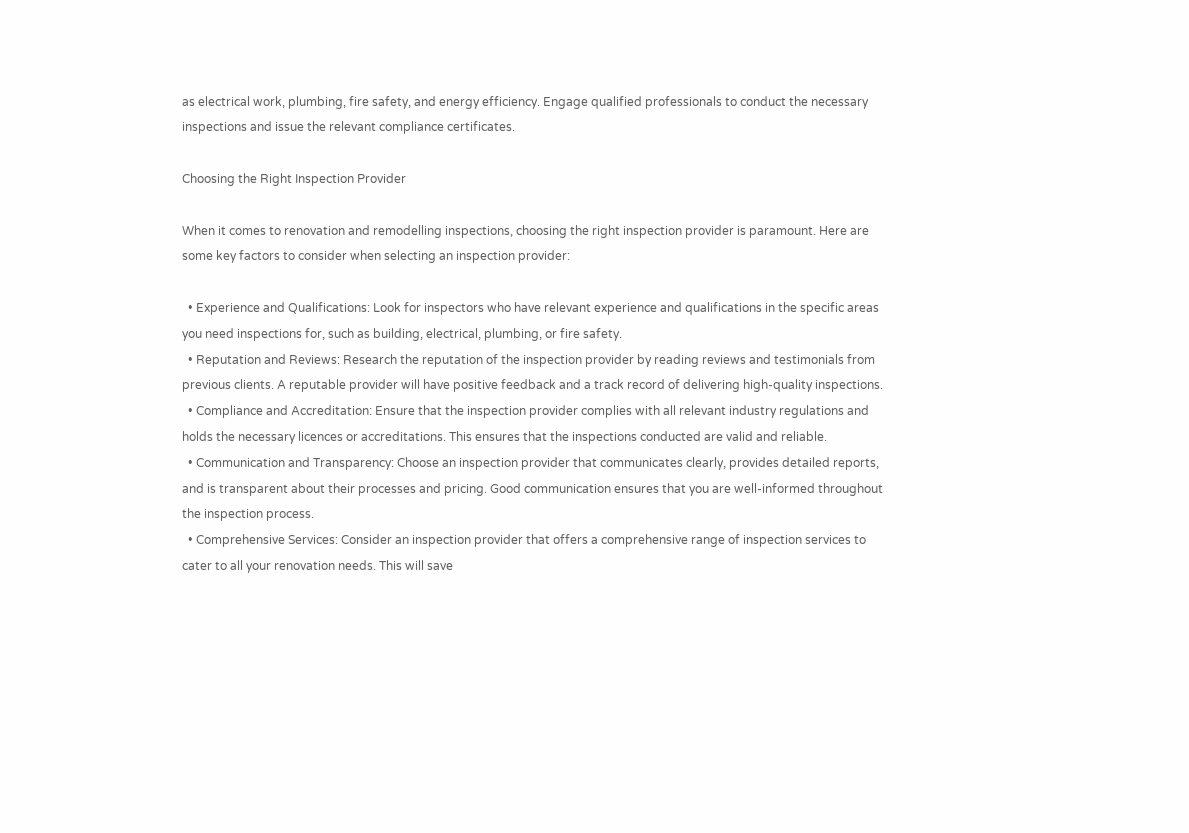as electrical work, plumbing, fire safety, and energy efficiency. Engage qualified professionals to conduct the necessary inspections and issue the relevant compliance certificates.

Choosing the Right Inspection Provider

When it comes to renovation and remodelling inspections, choosing the right inspection provider is paramount. Here are some key factors to consider when selecting an inspection provider:

  • Experience and Qualifications: Look for inspectors who have relevant experience and qualifications in the specific areas you need inspections for, such as building, electrical, plumbing, or fire safety.
  • Reputation and Reviews: Research the reputation of the inspection provider by reading reviews and testimonials from previous clients. A reputable provider will have positive feedback and a track record of delivering high-quality inspections.
  • Compliance and Accreditation: Ensure that the inspection provider complies with all relevant industry regulations and holds the necessary licences or accreditations. This ensures that the inspections conducted are valid and reliable.
  • Communication and Transparency: Choose an inspection provider that communicates clearly, provides detailed reports, and is transparent about their processes and pricing. Good communication ensures that you are well-informed throughout the inspection process.
  • Comprehensive Services: Consider an inspection provider that offers a comprehensive range of inspection services to cater to all your renovation needs. This will save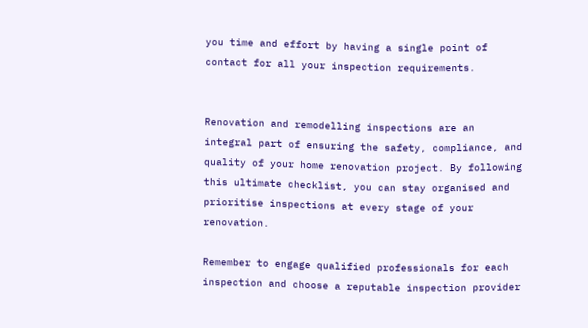you time and effort by having a single point of contact for all your inspection requirements.


Renovation and remodelling inspections are an integral part of ensuring the safety, compliance, and quality of your home renovation project. By following this ultimate checklist, you can stay organised and prioritise inspections at every stage of your renovation.

Remember to engage qualified professionals for each inspection and choose a reputable inspection provider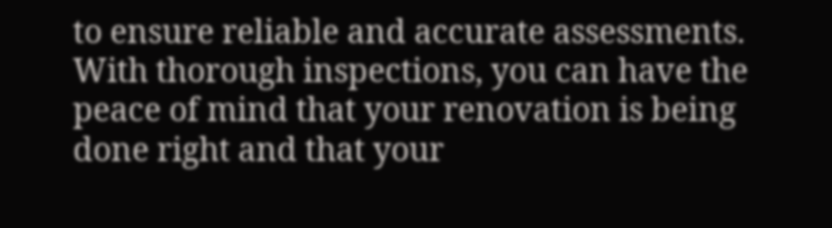to ensure reliable and accurate assessments. With thorough inspections, you can have the peace of mind that your renovation is being done right and that your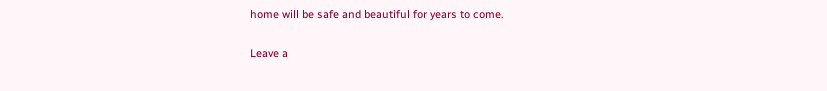home will be safe and beautiful for years to come.

Leave a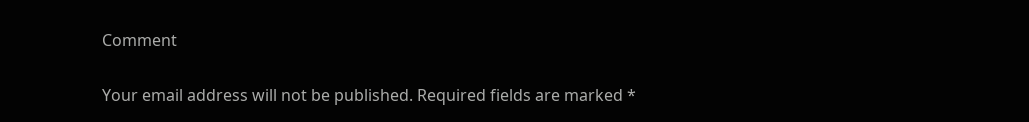Comment

Your email address will not be published. Required fields are marked *